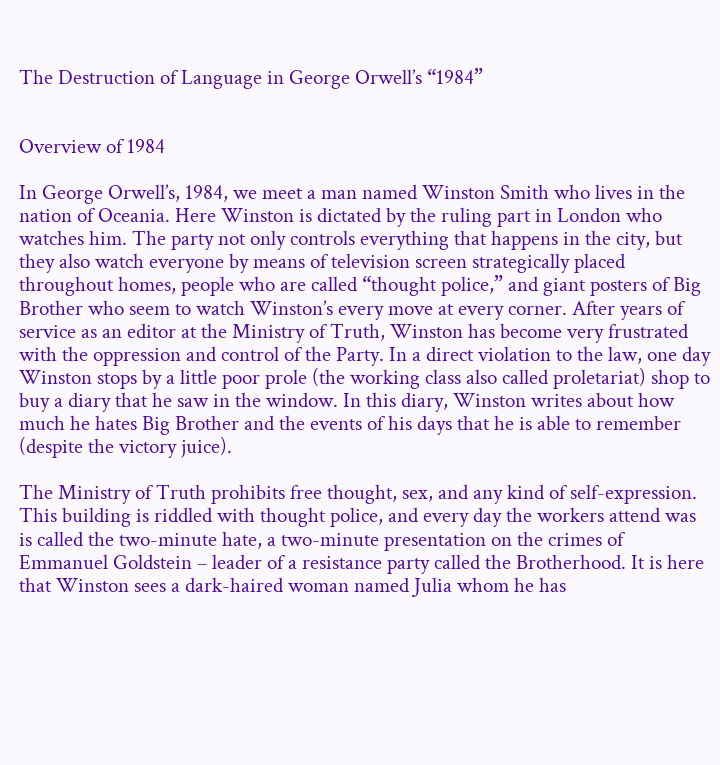The Destruction of Language in George Orwell’s “1984”


Overview of 1984

In George Orwell’s, 1984, we meet a man named Winston Smith who lives in the nation of Oceania. Here Winston is dictated by the ruling part in London who watches him. The party not only controls everything that happens in the city, but they also watch everyone by means of television screen strategically placed throughout homes, people who are called “thought police,” and giant posters of Big Brother who seem to watch Winston’s every move at every corner. After years of service as an editor at the Ministry of Truth, Winston has become very frustrated with the oppression and control of the Party. In a direct violation to the law, one day Winston stops by a little poor prole (the working class also called proletariat) shop to buy a diary that he saw in the window. In this diary, Winston writes about how much he hates Big Brother and the events of his days that he is able to remember (despite the victory juice).

The Ministry of Truth prohibits free thought, sex, and any kind of self-expression. This building is riddled with thought police, and every day the workers attend was is called the two-minute hate, a two-minute presentation on the crimes of Emmanuel Goldstein – leader of a resistance party called the Brotherhood. It is here that Winston sees a dark-haired woman named Julia whom he has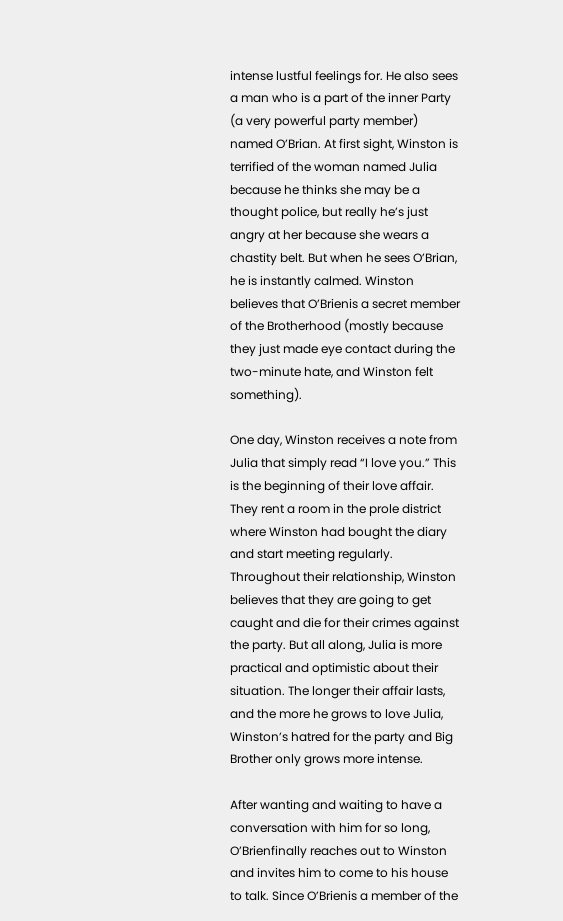intense lustful feelings for. He also sees a man who is a part of the inner Party (a very powerful party member) named O’Brian. At first sight, Winston is terrified of the woman named Julia because he thinks she may be a thought police, but really he’s just angry at her because she wears a chastity belt. But when he sees O’Brian, he is instantly calmed. Winston believes that O’Brienis a secret member of the Brotherhood (mostly because they just made eye contact during the two-minute hate, and Winston felt something).

One day, Winston receives a note from Julia that simply read “I love you.” This is the beginning of their love affair. They rent a room in the prole district where Winston had bought the diary and start meeting regularly. Throughout their relationship, Winston believes that they are going to get caught and die for their crimes against the party. But all along, Julia is more practical and optimistic about their situation. The longer their affair lasts, and the more he grows to love Julia, Winston’s hatred for the party and Big Brother only grows more intense.

After wanting and waiting to have a conversation with him for so long, O’Brienfinally reaches out to Winston and invites him to come to his house to talk. Since O’Brienis a member of the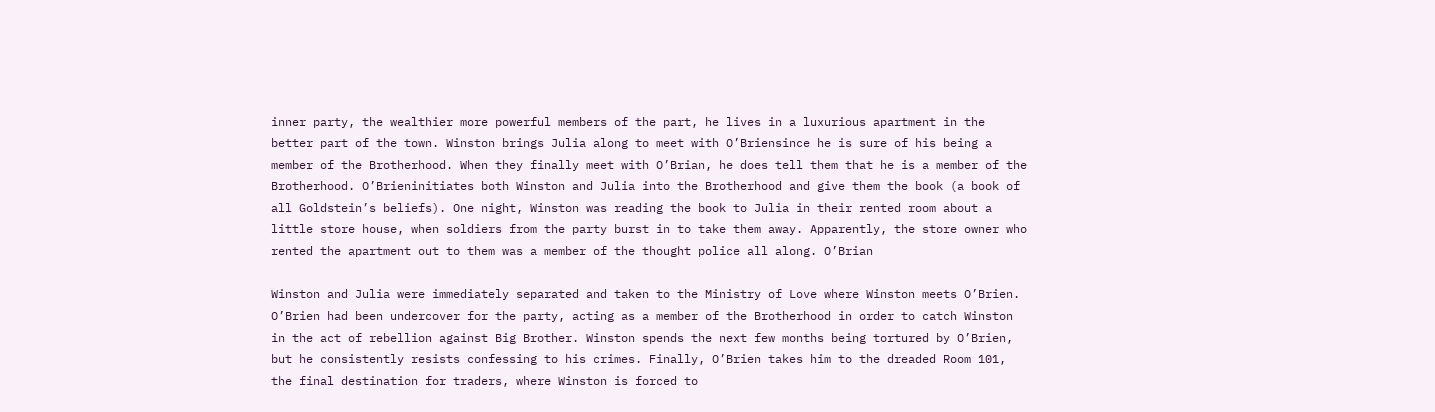inner party, the wealthier more powerful members of the part, he lives in a luxurious apartment in the better part of the town. Winston brings Julia along to meet with O’Briensince he is sure of his being a member of the Brotherhood. When they finally meet with O’Brian, he does tell them that he is a member of the Brotherhood. O’Brieninitiates both Winston and Julia into the Brotherhood and give them the book (a book of all Goldstein’s beliefs). One night, Winston was reading the book to Julia in their rented room about a little store house, when soldiers from the party burst in to take them away. Apparently, the store owner who rented the apartment out to them was a member of the thought police all along. O’Brian

Winston and Julia were immediately separated and taken to the Ministry of Love where Winston meets O’Brien. O’Brien had been undercover for the party, acting as a member of the Brotherhood in order to catch Winston in the act of rebellion against Big Brother. Winston spends the next few months being tortured by O’Brien, but he consistently resists confessing to his crimes. Finally, O’Brien takes him to the dreaded Room 101, the final destination for traders, where Winston is forced to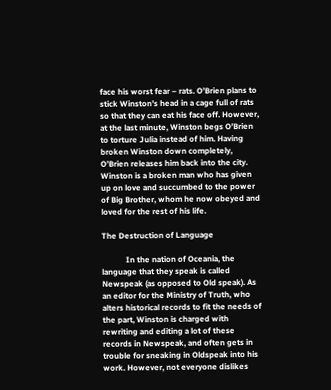face his worst fear – rats. O’Brien plans to stick Winston’s head in a cage full of rats so that they can eat his face off. However, at the last minute, Winston begs O’Brien to torture Julia instead of him. Having broken Winston down completely, O’Brien releases him back into the city. Winston is a broken man who has given up on love and succumbed to the power of Big Brother, whom he now obeyed and loved for the rest of his life.

The Destruction of Language

            In the nation of Oceania, the language that they speak is called Newspeak (as opposed to Old speak). As an editor for the Ministry of Truth, who alters historical records to fit the needs of the part, Winston is charged with rewriting and editing a lot of these records in Newspeak, and often gets in trouble for sneaking in Oldspeak into his work. However, not everyone dislikes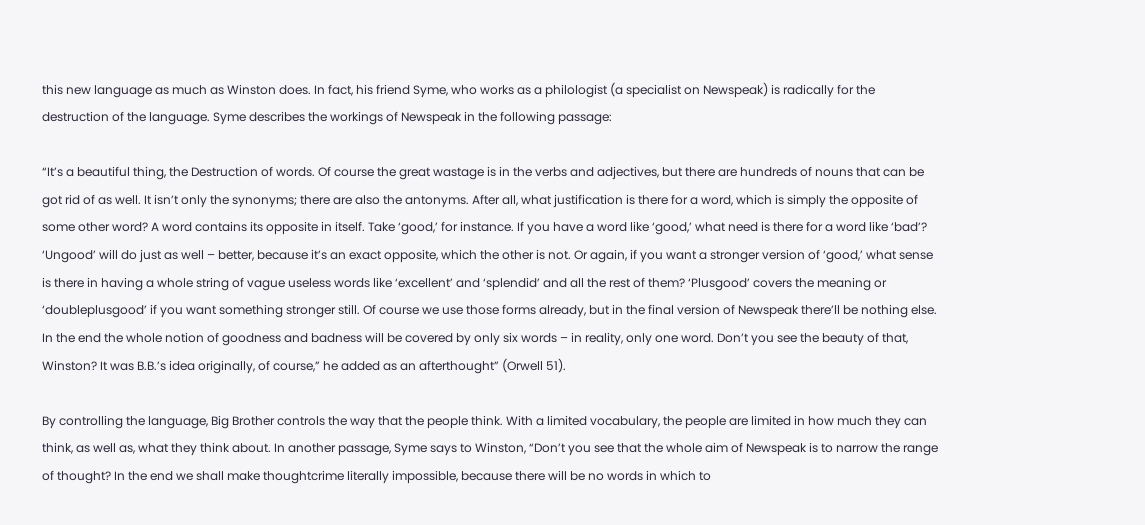this new language as much as Winston does. In fact, his friend Syme, who works as a philologist (a specialist on Newspeak) is radically for the destruction of the language. Syme describes the workings of Newspeak in the following passage:

“It’s a beautiful thing, the Destruction of words. Of course the great wastage is in the verbs and adjectives, but there are hundreds of nouns that can be got rid of as well. It isn’t only the synonyms; there are also the antonyms. After all, what justification is there for a word, which is simply the opposite of some other word? A word contains its opposite in itself. Take ‘good,’ for instance. If you have a word like ‘good,’ what need is there for a word like ‘bad’? ‘Ungood’ will do just as well – better, because it’s an exact opposite, which the other is not. Or again, if you want a stronger version of ‘good,’ what sense is there in having a whole string of vague useless words like ‘excellent’ and ‘splendid’ and all the rest of them? ‘Plusgood’ covers the meaning or ‘doubleplusgood’ if you want something stronger still. Of course we use those forms already, but in the final version of Newspeak there’ll be nothing else. In the end the whole notion of goodness and badness will be covered by only six words – in reality, only one word. Don’t you see the beauty of that, Winston? It was B.B.’s idea originally, of course,” he added as an afterthought” (Orwell 51).

By controlling the language, Big Brother controls the way that the people think. With a limited vocabulary, the people are limited in how much they can think, as well as, what they think about. In another passage, Syme says to Winston, “Don’t you see that the whole aim of Newspeak is to narrow the range of thought? In the end we shall make thoughtcrime literally impossible, because there will be no words in which to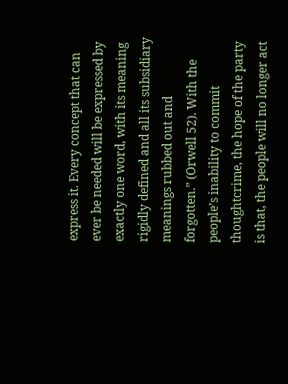express it. Every concept that can ever be needed will be expressed by exactly one word, with its meaning rigidly defined and all its subsidiary meanings rubbed out and forgotten.” (Orwell 52). With the people’s inability to commit thoughtcrime, the hope of the party is that, the people will no longer act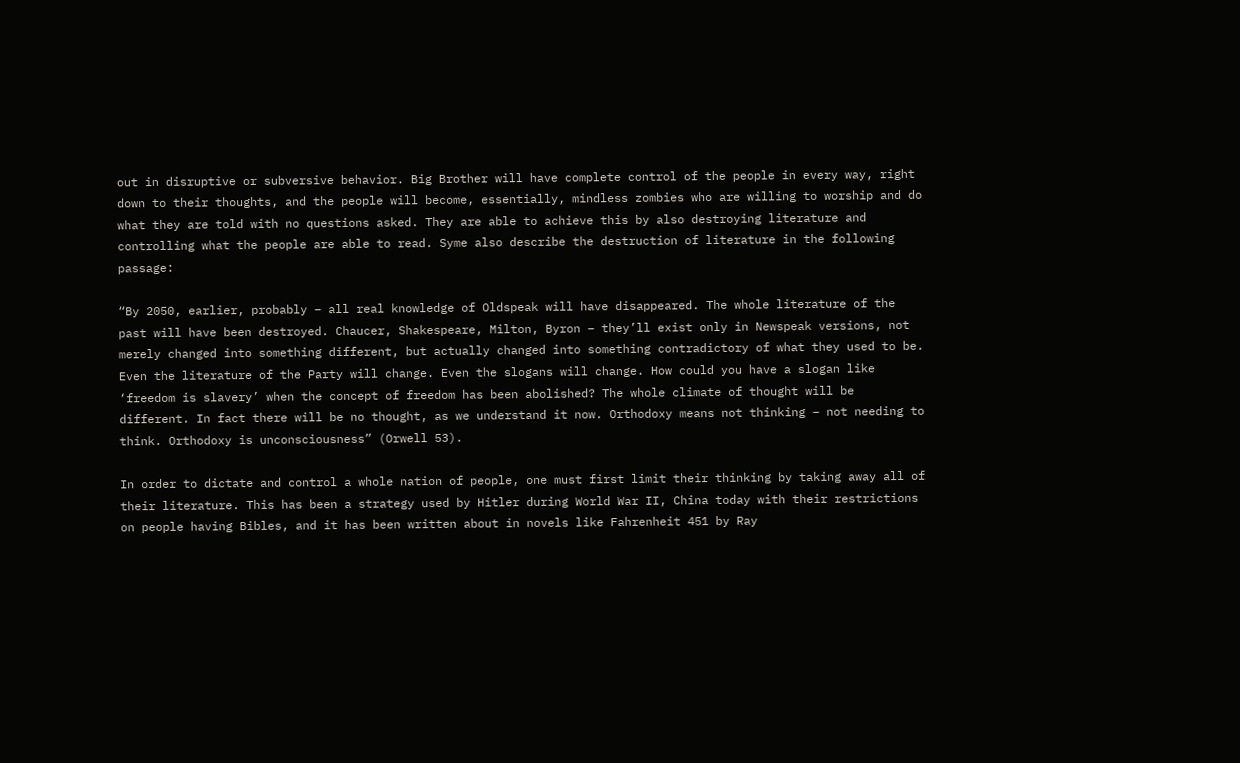out in disruptive or subversive behavior. Big Brother will have complete control of the people in every way, right down to their thoughts, and the people will become, essentially, mindless zombies who are willing to worship and do what they are told with no questions asked. They are able to achieve this by also destroying literature and controlling what the people are able to read. Syme also describe the destruction of literature in the following passage:

“By 2050, earlier, probably – all real knowledge of Oldspeak will have disappeared. The whole literature of the past will have been destroyed. Chaucer, Shakespeare, Milton, Byron – they’ll exist only in Newspeak versions, not merely changed into something different, but actually changed into something contradictory of what they used to be. Even the literature of the Party will change. Even the slogans will change. How could you have a slogan like ‘freedom is slavery’ when the concept of freedom has been abolished? The whole climate of thought will be different. In fact there will be no thought, as we understand it now. Orthodoxy means not thinking – not needing to think. Orthodoxy is unconsciousness” (Orwell 53).

In order to dictate and control a whole nation of people, one must first limit their thinking by taking away all of their literature. This has been a strategy used by Hitler during World War II, China today with their restrictions on people having Bibles, and it has been written about in novels like Fahrenheit 451 by Ray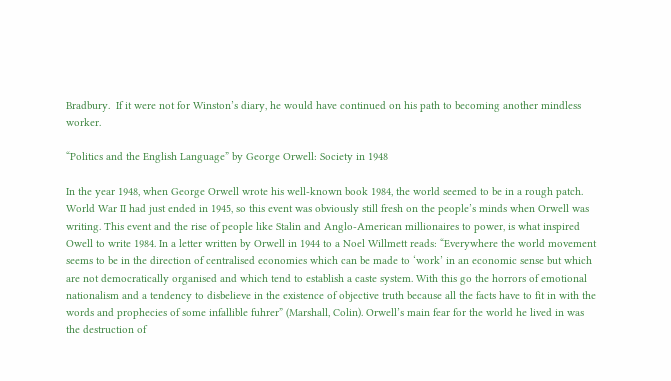Bradbury.  If it were not for Winston’s diary, he would have continued on his path to becoming another mindless worker.

“Politics and the English Language” by George Orwell: Society in 1948

In the year 1948, when George Orwell wrote his well-known book 1984, the world seemed to be in a rough patch. World War II had just ended in 1945, so this event was obviously still fresh on the people’s minds when Orwell was writing. This event and the rise of people like Stalin and Anglo-American millionaires to power, is what inspired Owell to write 1984. In a letter written by Orwell in 1944 to a Noel Willmett reads: “Everywhere the world movement seems to be in the direction of centralised economies which can be made to ‘work’ in an economic sense but which are not democratically organised and which tend to establish a caste system. With this go the horrors of emotional nationalism and a tendency to disbelieve in the existence of objective truth because all the facts have to fit in with the words and prophecies of some infallible fuhrer” (Marshall, Colin). Orwell’s main fear for the world he lived in was the destruction of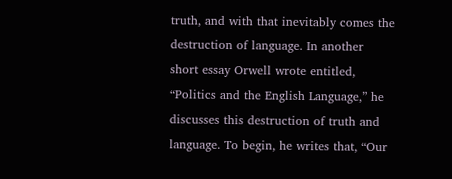truth, and with that inevitably comes the destruction of language. In another short essay Orwell wrote entitled, “Politics and the English Language,” he discusses this destruction of truth and language. To begin, he writes that, “Our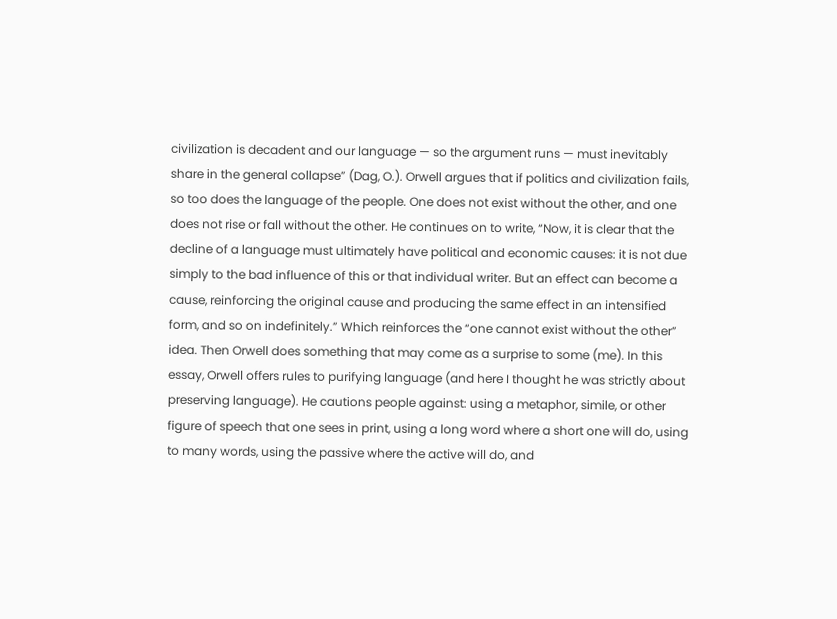civilization is decadent and our language — so the argument runs — must inevitably share in the general collapse” (Dag, O.). Orwell argues that if politics and civilization fails, so too does the language of the people. One does not exist without the other, and one does not rise or fall without the other. He continues on to write, “Now, it is clear that the decline of a language must ultimately have political and economic causes: it is not due simply to the bad influence of this or that individual writer. But an effect can become a cause, reinforcing the original cause and producing the same effect in an intensified form, and so on indefinitely.” Which reinforces the “one cannot exist without the other” idea. Then Orwell does something that may come as a surprise to some (me). In this essay, Orwell offers rules to purifying language (and here I thought he was strictly about preserving language). He cautions people against: using a metaphor, simile, or other figure of speech that one sees in print, using a long word where a short one will do, using to many words, using the passive where the active will do, and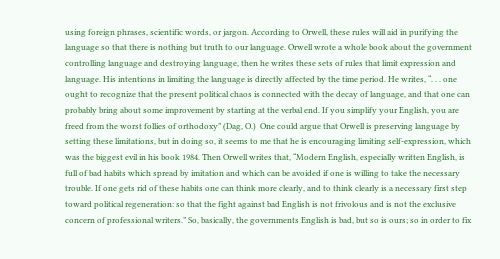using foreign phrases, scientific words, or jargon. According to Orwell, these rules will aid in purifying the language so that there is nothing but truth to our language. Orwell wrote a whole book about the government controlling language and destroying language, then he writes these sets of rules that limit expression and language. His intentions in limiting the language is directly affected by the time period. He writes, “. . . one ought to recognize that the present political chaos is connected with the decay of language, and that one can probably bring about some improvement by starting at the verbal end. If you simplify your English, you are freed from the worst follies of orthodoxy” (Dag, O.)  One could argue that Orwell is preserving language by setting these limitations, but in doing so, it seems to me that he is encouraging limiting self-expression, which was the biggest evil in his book 1984. Then Orwell writes that, “Modern English, especially written English, is full of bad habits which spread by imitation and which can be avoided if one is willing to take the necessary trouble. If one gets rid of these habits one can think more clearly, and to think clearly is a necessary first step toward political regeneration: so that the fight against bad English is not frivolous and is not the exclusive concern of professional writers.” So, basically, the governments English is bad, but so is ours; so in order to fix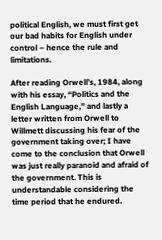political English, we must first get our bad habits for English under control – hence the rule and limitations.

After reading Orwell’s, 1984, along with his essay, “Politics and the English Language,” and lastly a letter written from Orwell to Willmett discussing his fear of the government taking over; I have come to the conclusion that Orwell was just really paranoid and afraid of the government. This is understandable considering the time period that he endured.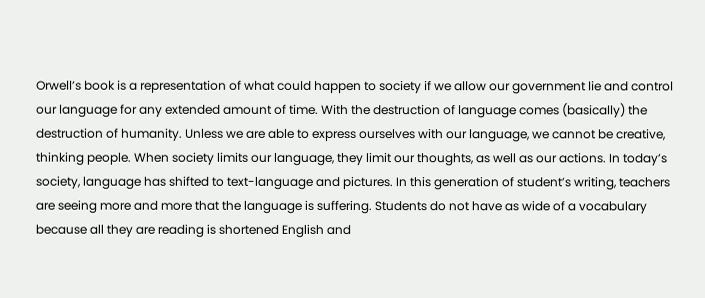Orwell’s book is a representation of what could happen to society if we allow our government lie and control our language for any extended amount of time. With the destruction of language comes (basically) the destruction of humanity. Unless we are able to express ourselves with our language, we cannot be creative, thinking people. When society limits our language, they limit our thoughts, as well as our actions. In today’s society, language has shifted to text-language and pictures. In this generation of student’s writing, teachers are seeing more and more that the language is suffering. Students do not have as wide of a vocabulary because all they are reading is shortened English and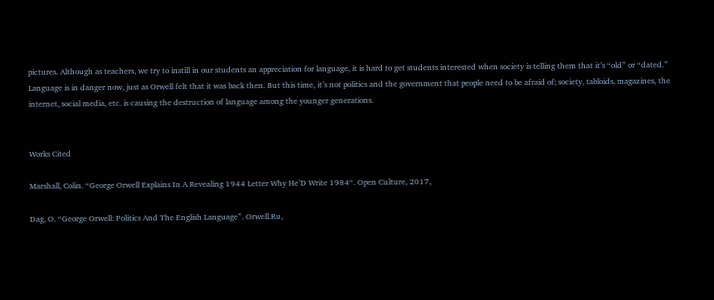pictures. Although as teachers, we try to instill in our students an appreciation for language, it is hard to get students interested when society is telling them that it’s “old” or “dated.” Language is in danger now, just as Orwell felt that it was back then. But this time, it’s not politics and the government that people need to be afraid of; society, tabloids, magazines, the internet, social media, etc. is causing the destruction of language among the younger generations.


Works Cited

Marshall, Colin. “George Orwell Explains In A Revealing 1944 Letter Why He’D Write 1984“. Open Culture, 2017,

Dag, O. “George Orwell: Politics And The English Language”. Orwell.Ru,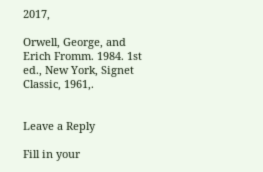2017,

Orwell, George, and Erich Fromm. 1984. 1st ed., New York, Signet Classic, 1961,.


Leave a Reply

Fill in your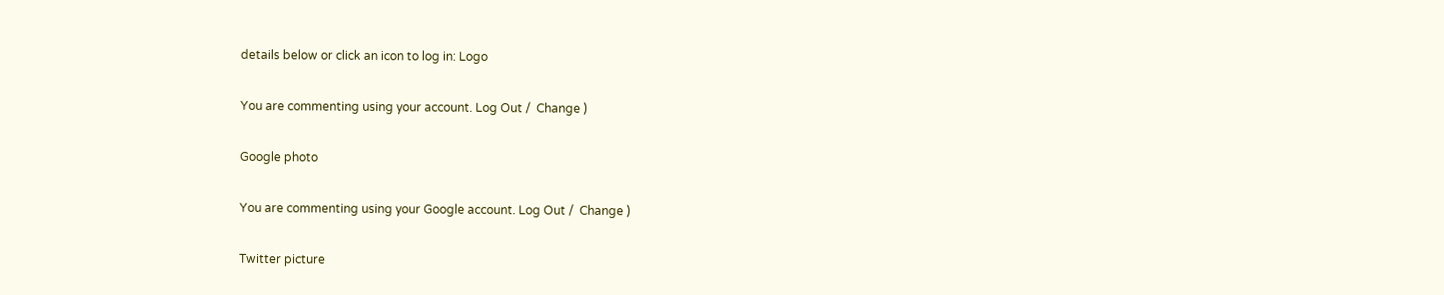details below or click an icon to log in: Logo

You are commenting using your account. Log Out /  Change )

Google photo

You are commenting using your Google account. Log Out /  Change )

Twitter picture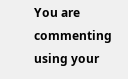You are commenting using your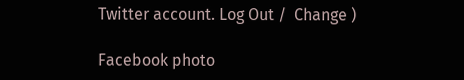Twitter account. Log Out /  Change )

Facebook photo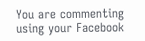You are commenting using your Facebook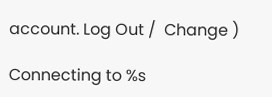account. Log Out /  Change )

Connecting to %s